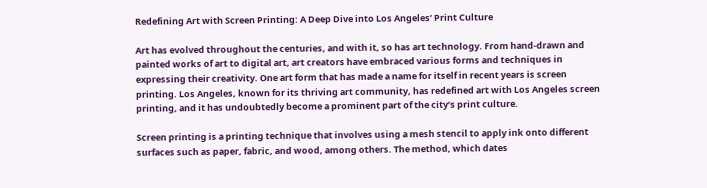Redefining Art with Screen Printing: A Deep Dive into Los Angeles’ Print Culture

Art has evolved throughout the centuries, and with it, so has art technology. From hand-drawn and painted works of art to digital art, art creators have embraced various forms and techniques in expressing their creativity. One art form that has made a name for itself in recent years is screen printing. Los Angeles, known for its thriving art community, has redefined art with Los Angeles screen printing, and it has undoubtedly become a prominent part of the city’s print culture.

Screen printing is a printing technique that involves using a mesh stencil to apply ink onto different surfaces such as paper, fabric, and wood, among others. The method, which dates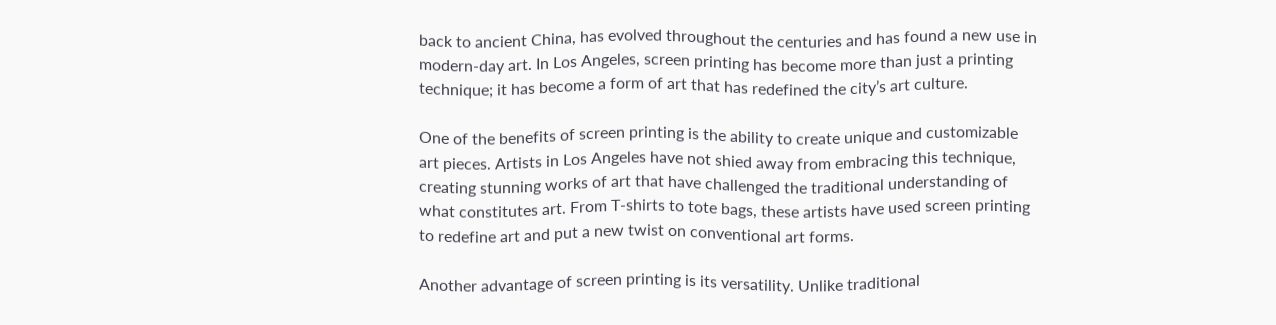back to ancient China, has evolved throughout the centuries and has found a new use in modern-day art. In Los Angeles, screen printing has become more than just a printing technique; it has become a form of art that has redefined the city’s art culture.

One of the benefits of screen printing is the ability to create unique and customizable art pieces. Artists in Los Angeles have not shied away from embracing this technique, creating stunning works of art that have challenged the traditional understanding of what constitutes art. From T-shirts to tote bags, these artists have used screen printing to redefine art and put a new twist on conventional art forms.

Another advantage of screen printing is its versatility. Unlike traditional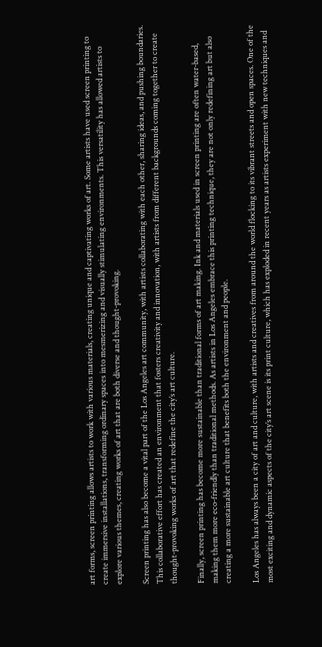art forms, screen printing allows artists to work with various materials, creating unique and captivating works of art. Some artists have used screen printing to create immersive installations, transforming ordinary spaces into mesmerizing and visually stimulating environments. This versatility has allowed artists to explore various themes, creating works of art that are both diverse and thought-provoking.

Screen printing has also become a vital part of the Los Angeles art community, with artists collaborating with each other, sharing ideas, and pushing boundaries. This collaborative effort has created an environment that fosters creativity and innovation, with artists from different backgrounds coming together to create thought-provoking works of art that redefine the city’s art culture.

Finally, screen printing has become more sustainable than traditional forms of art making. Ink and materials used in screen printing are often water-based, making them more eco-friendly than traditional methods. As artists in Los Angeles embrace this printing technique, they are not only redefining art but also creating a more sustainable art culture that benefits both the environment and people.

Los Angeles has always been a city of art and culture, with artists and creatives from around the world flocking to its vibrant streets and open spaces. One of the most exciting and dynamic aspects of the city’s art scene is its print culture, which has exploded in recent years as artists experiment with new techniques and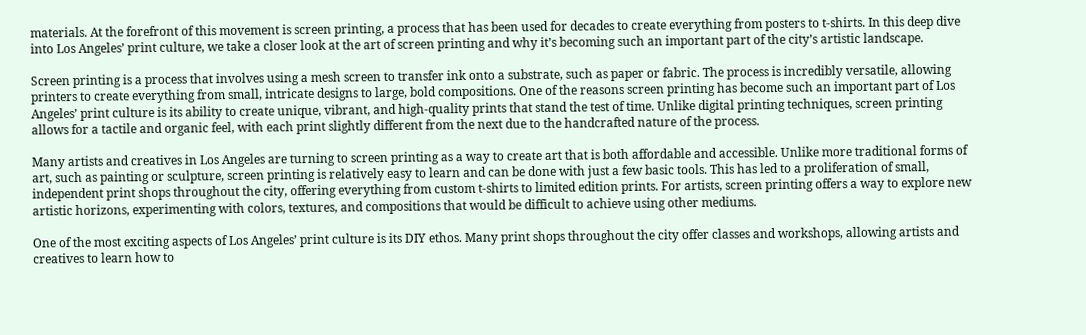materials. At the forefront of this movement is screen printing, a process that has been used for decades to create everything from posters to t-shirts. In this deep dive into Los Angeles’ print culture, we take a closer look at the art of screen printing and why it’s becoming such an important part of the city’s artistic landscape.

Screen printing is a process that involves using a mesh screen to transfer ink onto a substrate, such as paper or fabric. The process is incredibly versatile, allowing printers to create everything from small, intricate designs to large, bold compositions. One of the reasons screen printing has become such an important part of Los Angeles’ print culture is its ability to create unique, vibrant, and high-quality prints that stand the test of time. Unlike digital printing techniques, screen printing allows for a tactile and organic feel, with each print slightly different from the next due to the handcrafted nature of the process.

Many artists and creatives in Los Angeles are turning to screen printing as a way to create art that is both affordable and accessible. Unlike more traditional forms of art, such as painting or sculpture, screen printing is relatively easy to learn and can be done with just a few basic tools. This has led to a proliferation of small, independent print shops throughout the city, offering everything from custom t-shirts to limited edition prints. For artists, screen printing offers a way to explore new artistic horizons, experimenting with colors, textures, and compositions that would be difficult to achieve using other mediums.

One of the most exciting aspects of Los Angeles’ print culture is its DIY ethos. Many print shops throughout the city offer classes and workshops, allowing artists and creatives to learn how to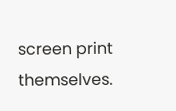screen print themselves.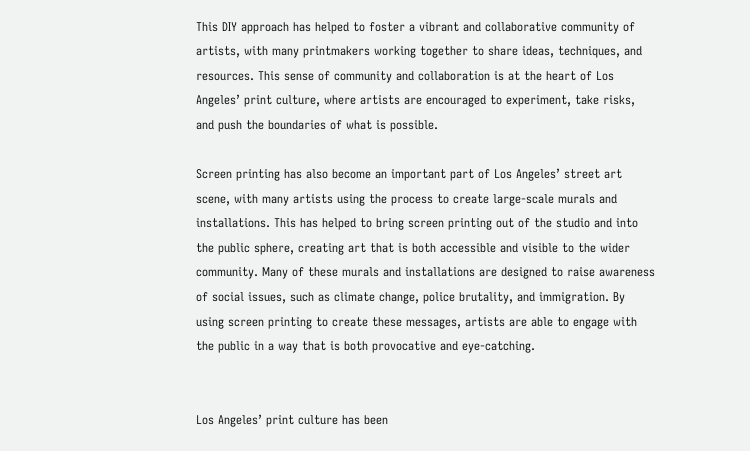This DIY approach has helped to foster a vibrant and collaborative community of artists, with many printmakers working together to share ideas, techniques, and resources. This sense of community and collaboration is at the heart of Los Angeles’ print culture, where artists are encouraged to experiment, take risks, and push the boundaries of what is possible.

Screen printing has also become an important part of Los Angeles’ street art scene, with many artists using the process to create large-scale murals and installations. This has helped to bring screen printing out of the studio and into the public sphere, creating art that is both accessible and visible to the wider community. Many of these murals and installations are designed to raise awareness of social issues, such as climate change, police brutality, and immigration. By using screen printing to create these messages, artists are able to engage with the public in a way that is both provocative and eye-catching.


Los Angeles’ print culture has been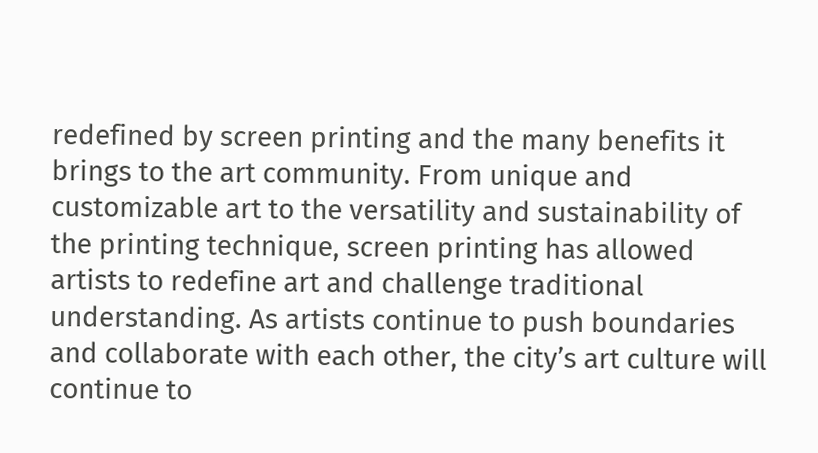redefined by screen printing and the many benefits it brings to the art community. From unique and customizable art to the versatility and sustainability of the printing technique, screen printing has allowed artists to redefine art and challenge traditional understanding. As artists continue to push boundaries and collaborate with each other, the city’s art culture will continue to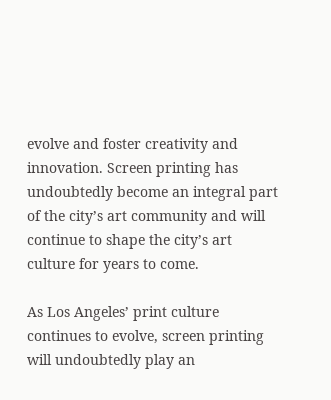evolve and foster creativity and innovation. Screen printing has undoubtedly become an integral part of the city’s art community and will continue to shape the city’s art culture for years to come.

As Los Angeles’ print culture continues to evolve, screen printing will undoubtedly play an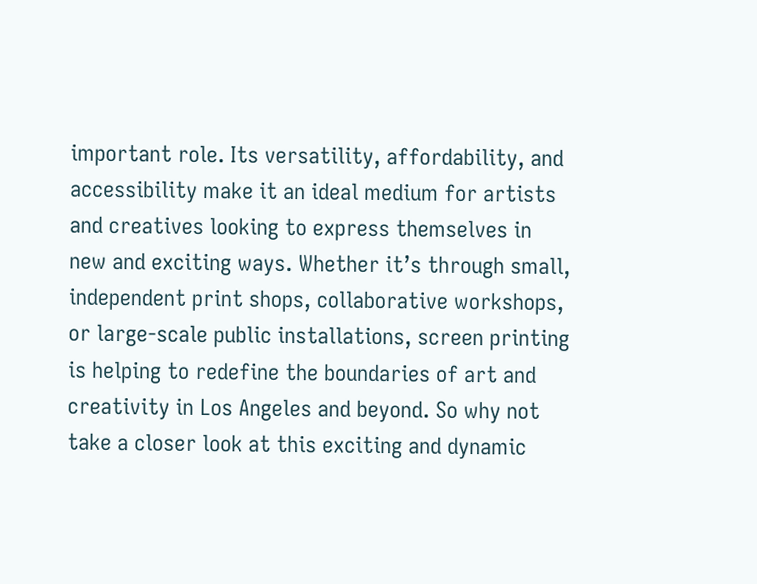important role. Its versatility, affordability, and accessibility make it an ideal medium for artists and creatives looking to express themselves in new and exciting ways. Whether it’s through small, independent print shops, collaborative workshops, or large-scale public installations, screen printing is helping to redefine the boundaries of art and creativity in Los Angeles and beyond. So why not take a closer look at this exciting and dynamic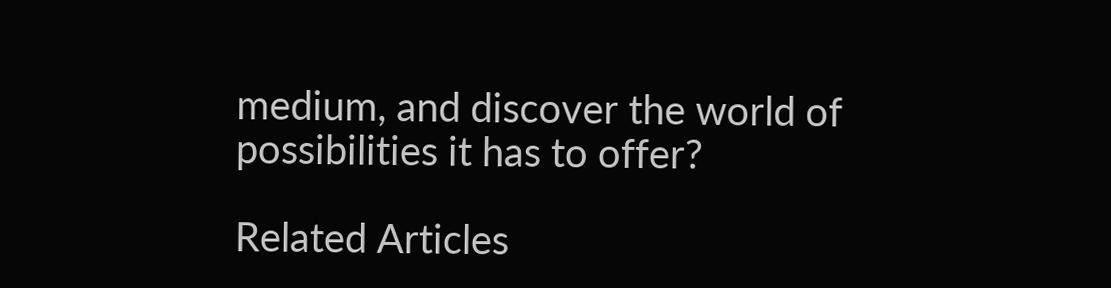medium, and discover the world of possibilities it has to offer?

Related Articles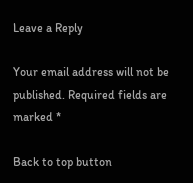Leave a Reply

Your email address will not be published. Required fields are marked *

Back to top button